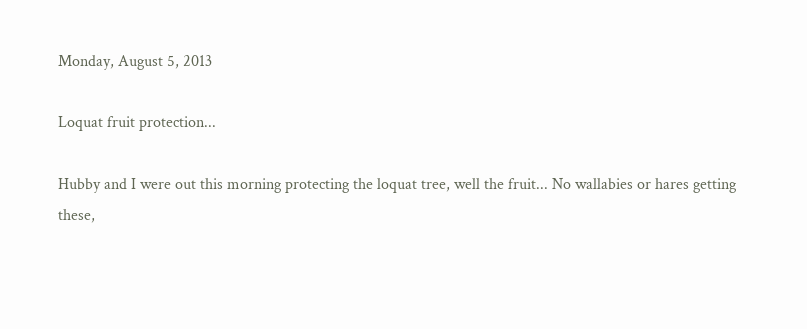Monday, August 5, 2013

Loquat fruit protection...

Hubby and I were out this morning protecting the loquat tree, well the fruit... No wallabies or hares getting these,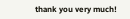thank you very much!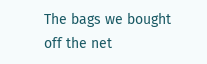The bags we bought off the net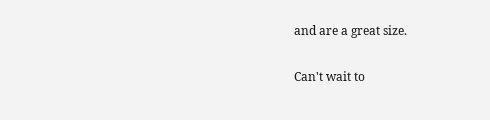and are a great size.

Can't wait to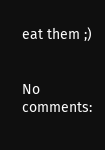eat them ;)


No comments: